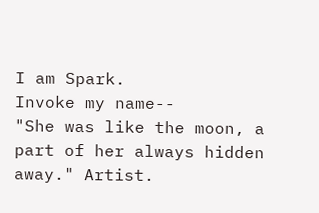I am Spark.
Invoke my name--
"She was like the moon, a part of her always hidden away." Artist.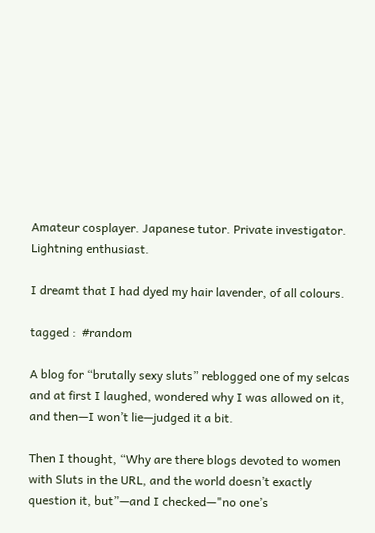Amateur cosplayer. Japanese tutor. Private investigator. Lightning enthusiast.

I dreamt that I had dyed my hair lavender, of all colours.

tagged :  #random

A blog for “brutally sexy sluts” reblogged one of my selcas and at first I laughed, wondered why I was allowed on it, and then—I won’t lie—judged it a bit.

Then I thought, “Why are there blogs devoted to women with Sluts in the URL, and the world doesn’t exactly question it, but”—and I checked—"no one’s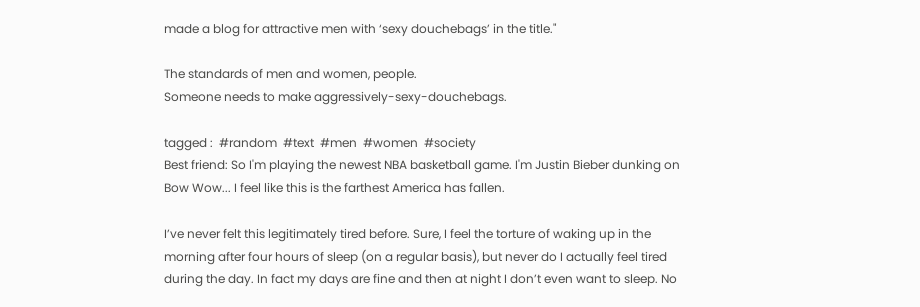made a blog for attractive men with ‘sexy douchebags’ in the title."

The standards of men and women, people.
Someone needs to make aggressively-sexy-douchebags.

tagged :  #random  #text  #men  #women  #society
Best friend: So I'm playing the newest NBA basketball game. I'm Justin Bieber dunking on Bow Wow... I feel like this is the farthest America has fallen.

I’ve never felt this legitimately tired before. Sure, I feel the torture of waking up in the morning after four hours of sleep (on a regular basis), but never do I actually feel tired during the day. In fact my days are fine and then at night I don’t even want to sleep. No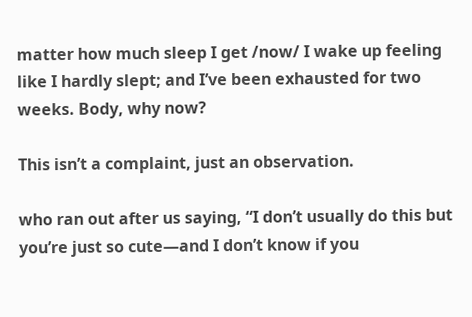matter how much sleep I get /now/ I wake up feeling like I hardly slept; and I’ve been exhausted for two weeks. Body, why now?

This isn’t a complaint, just an observation.

who ran out after us saying, “I don’t usually do this but you’re just so cute—and I don’t know if you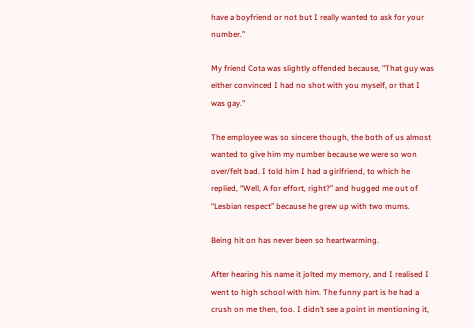have a boyfriend or not but I really wanted to ask for your number.”

My friend Cota was slightly offended because, "That guy was either convinced I had no shot with you myself, or that I was gay."

The employee was so sincere though, the both of us almost wanted to give him my number because we were so won over/felt bad. I told him I had a girlfriend, to which he replied, “Well, A for effort, right?” and hugged me out of “Lesbian respect” because he grew up with two mums.

Being hit on has never been so heartwarming.

After hearing his name it jolted my memory, and I realised I went to high school with him. The funny part is he had a crush on me then, too. I didn’t see a point in mentioning it,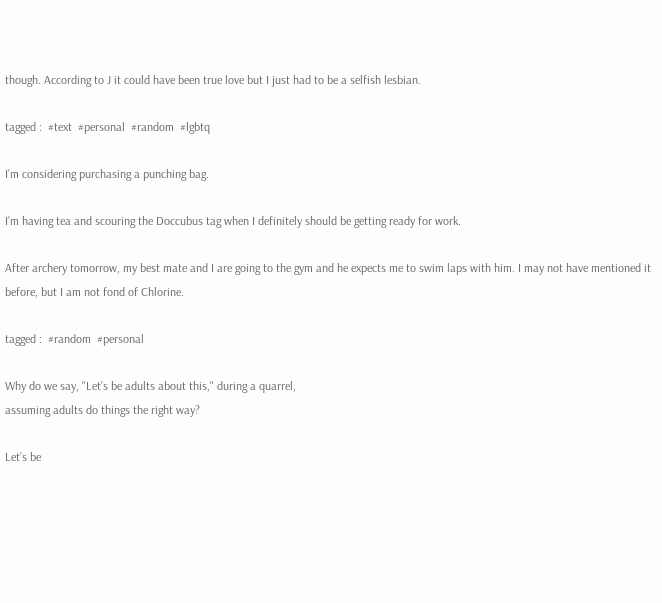though. According to J it could have been true love but I just had to be a selfish lesbian.

tagged :  #text  #personal  #random  #lgbtq

I’m considering purchasing a punching bag.

I’m having tea and scouring the Doccubus tag when I definitely should be getting ready for work.

After archery tomorrow, my best mate and I are going to the gym and he expects me to swim laps with him. I may not have mentioned it before, but I am not fond of Chlorine.

tagged :  #random  #personal

Why do we say, "Let’s be adults about this," during a quarrel,
assuming adults do things the right way?

Let’s be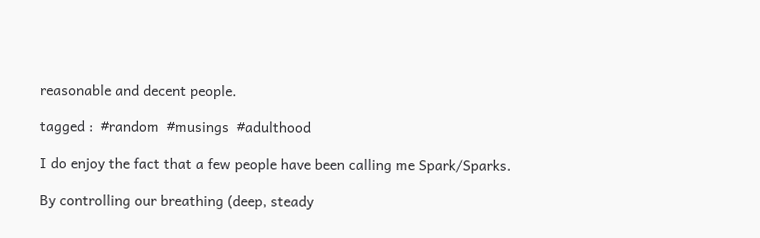reasonable and decent people.

tagged :  #random  #musings  #adulthood

I do enjoy the fact that a few people have been calling me Spark/Sparks.

By controlling our breathing (deep, steady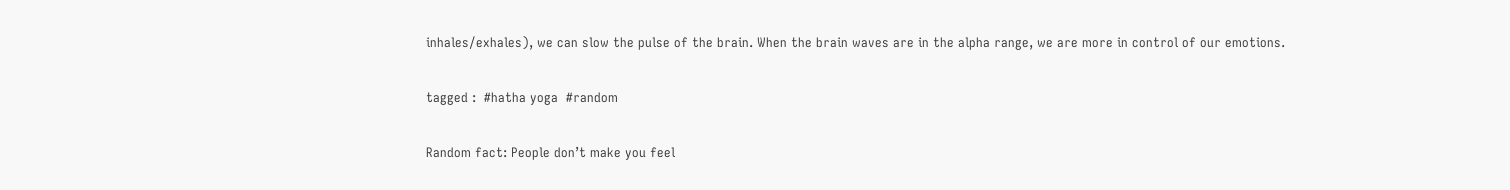inhales/exhales), we can slow the pulse of the brain. When the brain waves are in the alpha range, we are more in control of our emotions.

tagged :  #hatha yoga  #random

Random fact: People don’t make you feel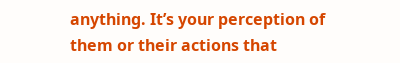anything. It’s your perception of them or their actions that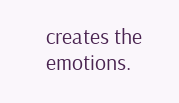creates the emotions.